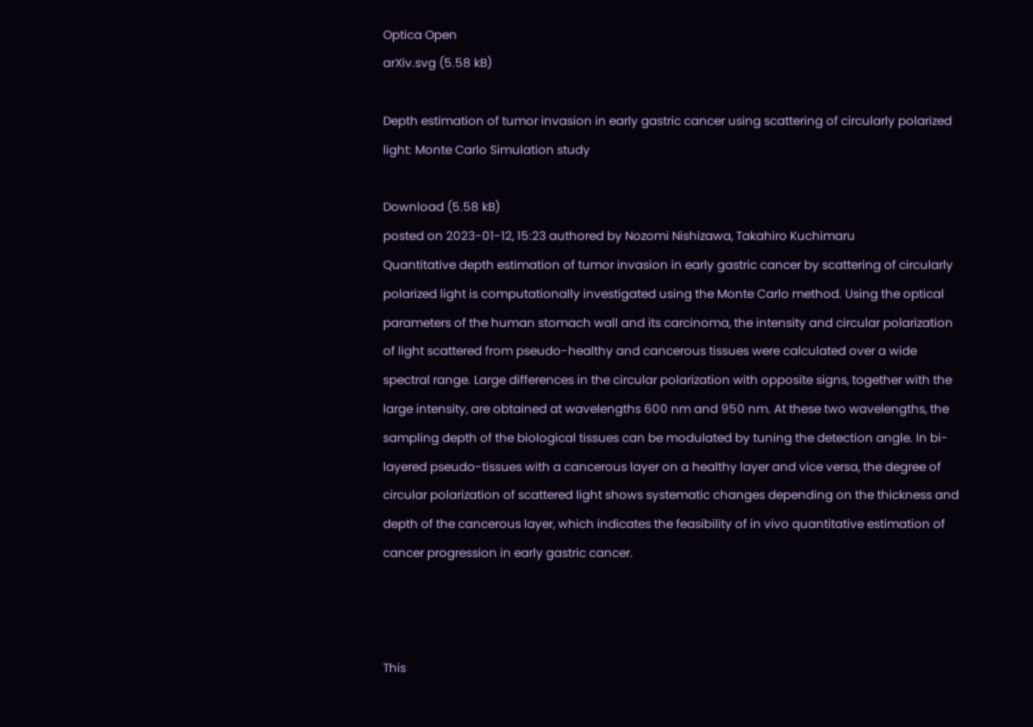Optica Open
arXiv.svg (5.58 kB)

Depth estimation of tumor invasion in early gastric cancer using scattering of circularly polarized light: Monte Carlo Simulation study

Download (5.58 kB)
posted on 2023-01-12, 15:23 authored by Nozomi Nishizawa, Takahiro Kuchimaru
Quantitative depth estimation of tumor invasion in early gastric cancer by scattering of circularly polarized light is computationally investigated using the Monte Carlo method. Using the optical parameters of the human stomach wall and its carcinoma, the intensity and circular polarization of light scattered from pseudo-healthy and cancerous tissues were calculated over a wide spectral range. Large differences in the circular polarization with opposite signs, together with the large intensity, are obtained at wavelengths 600 nm and 950 nm. At these two wavelengths, the sampling depth of the biological tissues can be modulated by tuning the detection angle. In bi-layered pseudo-tissues with a cancerous layer on a healthy layer and vice versa, the degree of circular polarization of scattered light shows systematic changes depending on the thickness and depth of the cancerous layer, which indicates the feasibility of in vivo quantitative estimation of cancer progression in early gastric cancer.



This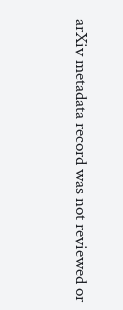arXiv metadata record was not reviewed or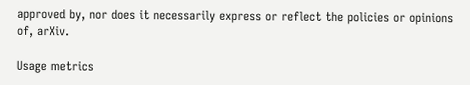approved by, nor does it necessarily express or reflect the policies or opinions of, arXiv.

Usage metrics